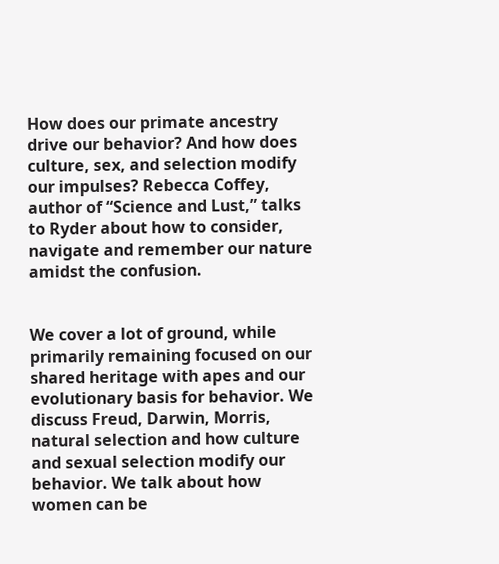How does our primate ancestry drive our behavior? And how does culture, sex, and selection modify our impulses? Rebecca Coffey, author of “Science and Lust,” talks to Ryder about how to consider, navigate and remember our nature amidst the confusion.


We cover a lot of ground, while primarily remaining focused on our shared heritage with apes and our evolutionary basis for behavior. We discuss Freud, Darwin, Morris, natural selection and how culture and sexual selection modify our behavior. We talk about how women can be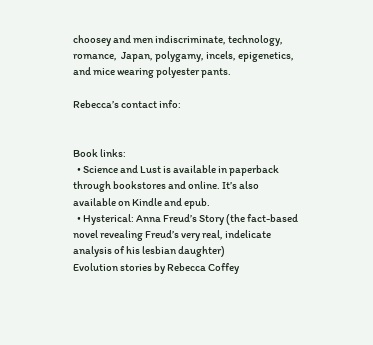choosey and men indiscriminate, technology, romance,  Japan, polygamy, incels, epigenetics, and mice wearing polyester pants.

Rebecca’s contact info:


Book links:
  • Science and Lust is available in paperback through bookstores and online. It’s also available on Kindle and epub.
  • Hysterical: Anna Freud’s Story (the fact-based novel revealing Freud’s very real, indelicate analysis of his lesbian daughter)
Evolution stories by Rebecca Coffey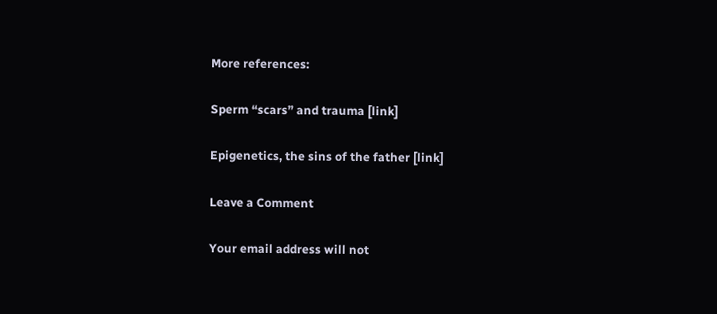More references:

Sperm “scars” and trauma [link]

Epigenetics, the sins of the father [link]

Leave a Comment

Your email address will not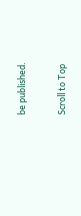be published.

Scroll to Top